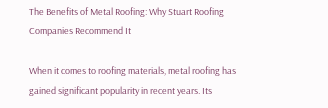The Benefits of Metal Roofing: Why Stuart Roofing Companies Recommend It

When it comes to roofing materials, metal roofing has gained significant popularity in recent years. Its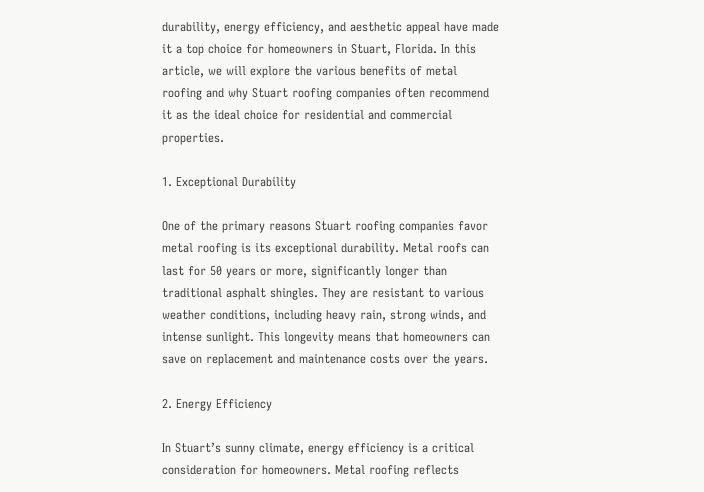durability, energy efficiency, and aesthetic appeal have made it a top choice for homeowners in Stuart, Florida. In this article, we will explore the various benefits of metal roofing and why Stuart roofing companies often recommend it as the ideal choice for residential and commercial properties.

1. Exceptional Durability

One of the primary reasons Stuart roofing companies favor metal roofing is its exceptional durability. Metal roofs can last for 50 years or more, significantly longer than traditional asphalt shingles. They are resistant to various weather conditions, including heavy rain, strong winds, and intense sunlight. This longevity means that homeowners can save on replacement and maintenance costs over the years.

2. Energy Efficiency

In Stuart’s sunny climate, energy efficiency is a critical consideration for homeowners. Metal roofing reflects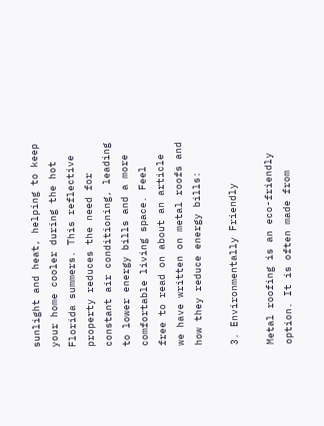sunlight and heat, helping to keep your home cooler during the hot Florida summers. This reflective property reduces the need for constant air conditioning, leading to lower energy bills and a more comfortable living space. Feel free to read on about an article we have written on metal roofs and how they reduce energy bills:

3. Environmentally Friendly

Metal roofing is an eco-friendly option. It is often made from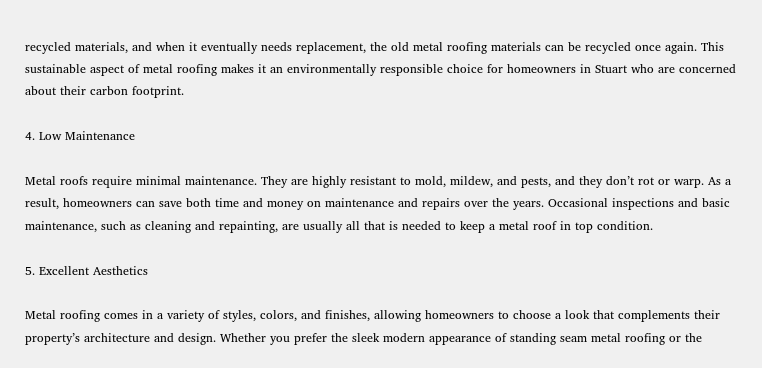recycled materials, and when it eventually needs replacement, the old metal roofing materials can be recycled once again. This sustainable aspect of metal roofing makes it an environmentally responsible choice for homeowners in Stuart who are concerned about their carbon footprint.

4. Low Maintenance

Metal roofs require minimal maintenance. They are highly resistant to mold, mildew, and pests, and they don’t rot or warp. As a result, homeowners can save both time and money on maintenance and repairs over the years. Occasional inspections and basic maintenance, such as cleaning and repainting, are usually all that is needed to keep a metal roof in top condition.

5. Excellent Aesthetics

Metal roofing comes in a variety of styles, colors, and finishes, allowing homeowners to choose a look that complements their property’s architecture and design. Whether you prefer the sleek modern appearance of standing seam metal roofing or the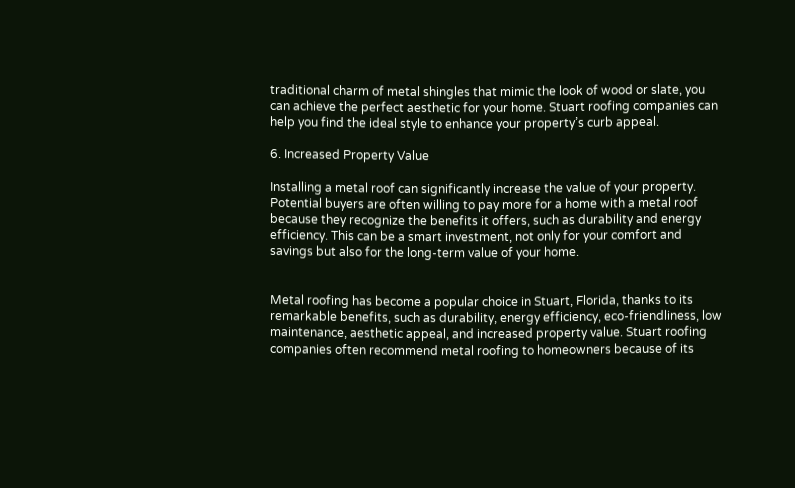traditional charm of metal shingles that mimic the look of wood or slate, you can achieve the perfect aesthetic for your home. Stuart roofing companies can help you find the ideal style to enhance your property’s curb appeal.

6. Increased Property Value

Installing a metal roof can significantly increase the value of your property. Potential buyers are often willing to pay more for a home with a metal roof because they recognize the benefits it offers, such as durability and energy efficiency. This can be a smart investment, not only for your comfort and savings but also for the long-term value of your home.


Metal roofing has become a popular choice in Stuart, Florida, thanks to its remarkable benefits, such as durability, energy efficiency, eco-friendliness, low maintenance, aesthetic appeal, and increased property value. Stuart roofing companies often recommend metal roofing to homeowners because of its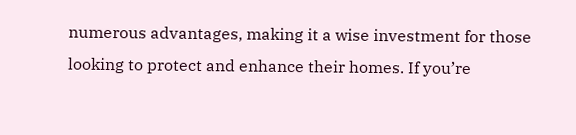numerous advantages, making it a wise investment for those looking to protect and enhance their homes. If you’re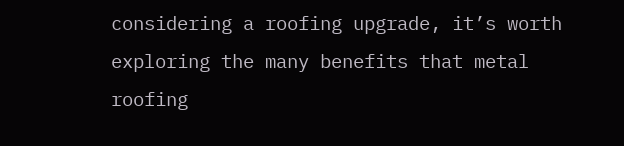considering a roofing upgrade, it’s worth exploring the many benefits that metal roofing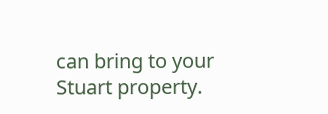can bring to your Stuart property.